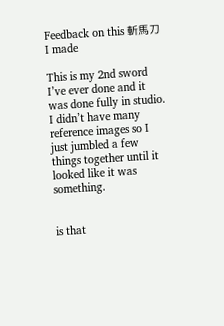Feedback on this 斬馬刀 I made

This is my 2nd sword I’ve ever done and it was done fully in studio. I didn’t have many reference images so I just jumbled a few things together until it looked like it was something.


is that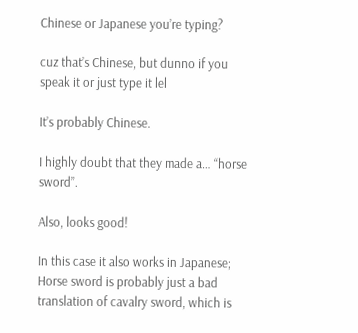Chinese or Japanese you’re typing?

cuz that’s Chinese, but dunno if you speak it or just type it lel

It’s probably Chinese.

I highly doubt that they made a… “horse sword”.

Also, looks good!

In this case it also works in Japanese; Horse sword is probably just a bad translation of cavalry sword, which is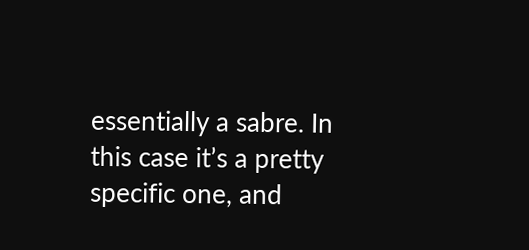essentially a sabre. In this case it’s a pretty specific one, and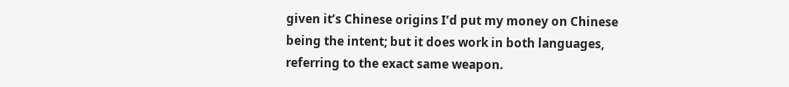given it’s Chinese origins I’d put my money on Chinese being the intent; but it does work in both languages, referring to the exact same weapon.